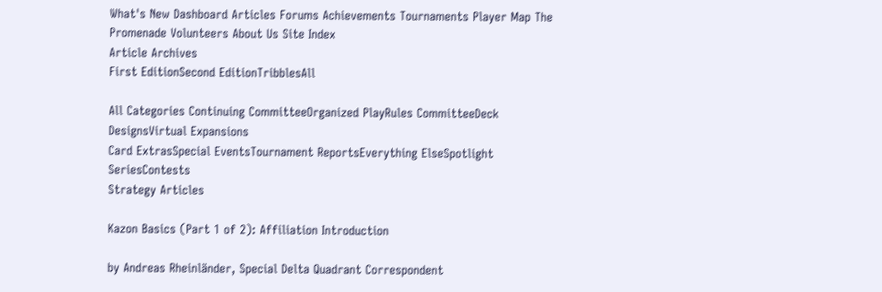What's New Dashboard Articles Forums Achievements Tournaments Player Map The Promenade Volunteers About Us Site Index
Article Archives
First EditionSecond EditionTribblesAll

All Categories Continuing CommitteeOrganized PlayRules CommitteeDeck DesignsVirtual Expansions
Card ExtrasSpecial EventsTournament ReportsEverything ElseSpotlight SeriesContests
Strategy Articles

Kazon Basics (Part 1 of 2): Affiliation Introduction

by Andreas Rheinländer, Special Delta Quadrant Correspondent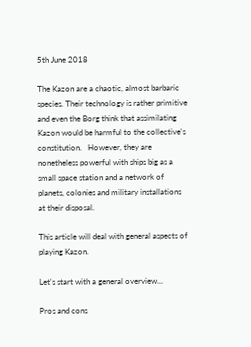5th June 2018

The Kazon are a chaotic, almost barbaric species. Their technology is rather primitive and even the Borg think that assimilating Kazon would be harmful to the collective's constitution.   However, they are nonetheless powerful with ships big as a small space station and a network of planets, colonies and military installations at their disposal.

This article will deal with general aspects of playing Kazon.

Let's start with a general overview...

Pros and cons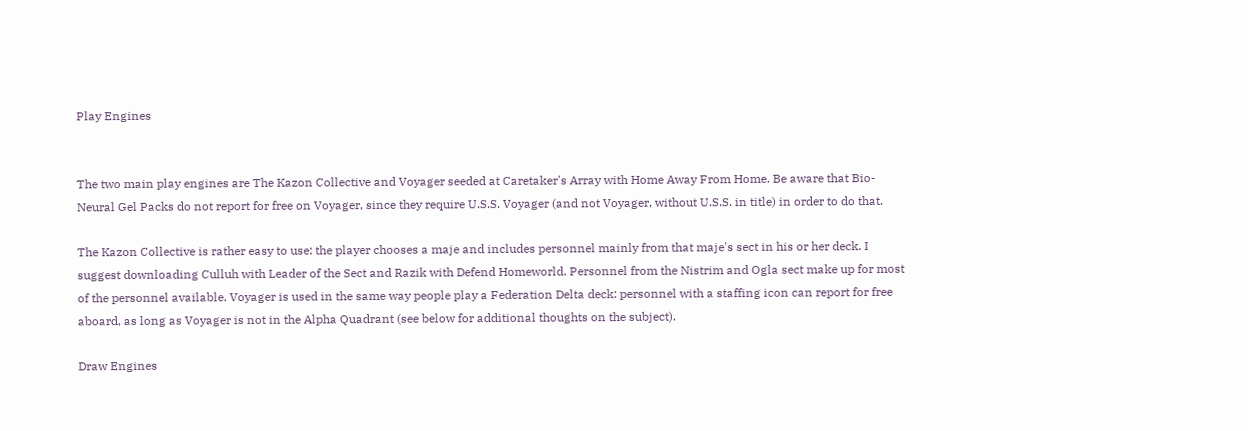Play Engines


The two main play engines are The Kazon Collective and Voyager seeded at Caretaker's Array with Home Away From Home. Be aware that Bio-Neural Gel Packs do not report for free on Voyager, since they require U.S.S. Voyager (and not Voyager, without U.S.S. in title) in order to do that.

The Kazon Collective is rather easy to use: the player chooses a maje and includes personnel mainly from that maje's sect in his or her deck. I suggest downloading Culluh with Leader of the Sect and Razik with Defend Homeworld. Personnel from the Nistrim and Ogla sect make up for most of the personnel available. Voyager is used in the same way people play a Federation Delta deck: personnel with a staffing icon can report for free aboard, as long as Voyager is not in the Alpha Quadrant (see below for additional thoughts on the subject).

Draw Engines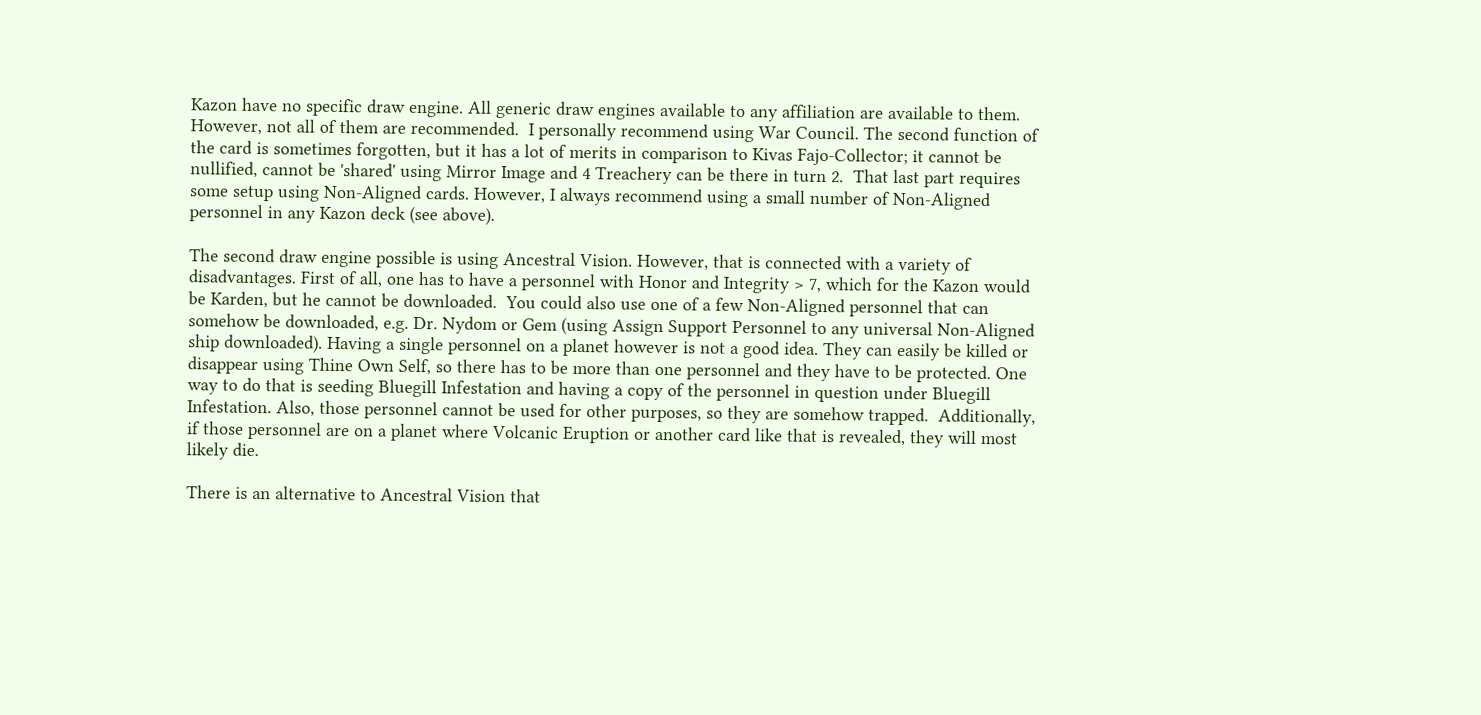Kazon have no specific draw engine. All generic draw engines available to any affiliation are available to them. However, not all of them are recommended.  I personally recommend using War Council. The second function of the card is sometimes forgotten, but it has a lot of merits in comparison to Kivas Fajo-Collector; it cannot be nullified, cannot be 'shared' using Mirror Image and 4 Treachery can be there in turn 2.  That last part requires some setup using Non-Aligned cards. However, I always recommend using a small number of Non-Aligned personnel in any Kazon deck (see above).

The second draw engine possible is using Ancestral Vision. However, that is connected with a variety of disadvantages. First of all, one has to have a personnel with Honor and Integrity > 7, which for the Kazon would be Karden, but he cannot be downloaded.  You could also use one of a few Non-Aligned personnel that can somehow be downloaded, e.g. Dr. Nydom or Gem (using Assign Support Personnel to any universal Non-Aligned ship downloaded). Having a single personnel on a planet however is not a good idea. They can easily be killed or disappear using Thine Own Self, so there has to be more than one personnel and they have to be protected. One way to do that is seeding Bluegill Infestation and having a copy of the personnel in question under Bluegill Infestation. Also, those personnel cannot be used for other purposes, so they are somehow trapped.  Additionally, if those personnel are on a planet where Volcanic Eruption or another card like that is revealed, they will most likely die.

There is an alternative to Ancestral Vision that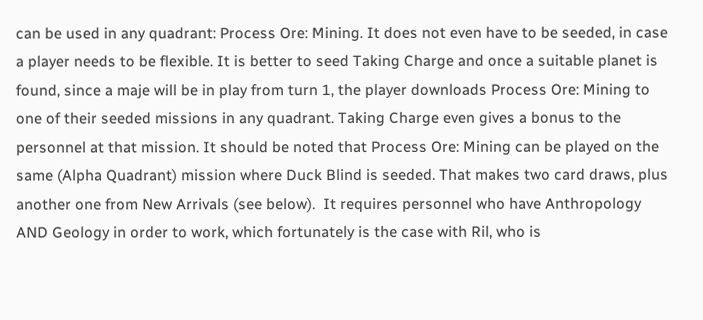can be used in any quadrant: Process Ore: Mining. It does not even have to be seeded, in case a player needs to be flexible. It is better to seed Taking Charge and once a suitable planet is found, since a maje will be in play from turn 1, the player downloads Process Ore: Mining to one of their seeded missions in any quadrant. Taking Charge even gives a bonus to the personnel at that mission. It should be noted that Process Ore: Mining can be played on the same (Alpha Quadrant) mission where Duck Blind is seeded. That makes two card draws, plus another one from New Arrivals (see below).  It requires personnel who have Anthropology AND Geology in order to work, which fortunately is the case with Ril, who is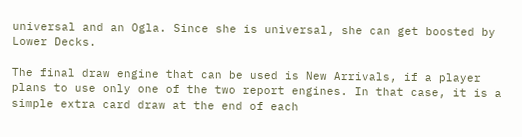universal and an Ogla. Since she is universal, she can get boosted by Lower Decks.

The final draw engine that can be used is New Arrivals, if a player plans to use only one of the two report engines. In that case, it is a simple extra card draw at the end of each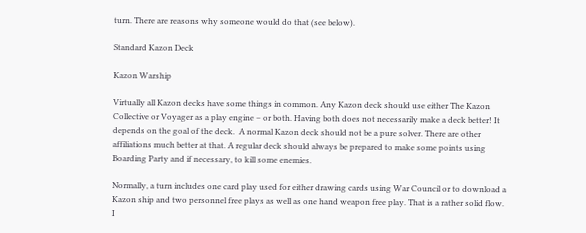turn. There are reasons why someone would do that (see below).

Standard Kazon Deck

Kazon Warship

Virtually all Kazon decks have some things in common. Any Kazon deck should use either The Kazon Collective or Voyager as a play engine – or both. Having both does not necessarily make a deck better! It depends on the goal of the deck.  A normal Kazon deck should not be a pure solver. There are other affiliations much better at that. A regular deck should always be prepared to make some points using Boarding Party and if necessary, to kill some enemies.

Normally, a turn includes one card play used for either drawing cards using War Council or to download a Kazon ship and two personnel free plays as well as one hand weapon free play. That is a rather solid flow.  I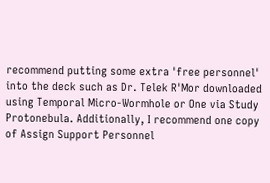recommend putting some extra 'free personnel' into the deck such as Dr. Telek R'Mor downloaded using Temporal Micro-Wormhole or One via Study Protonebula. Additionally, I recommend one copy of Assign Support Personnel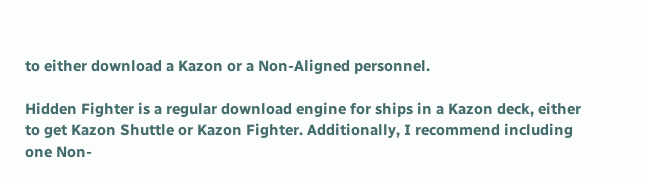to either download a Kazon or a Non-Aligned personnel.

Hidden Fighter is a regular download engine for ships in a Kazon deck, either to get Kazon Shuttle or Kazon Fighter. Additionally, I recommend including one Non-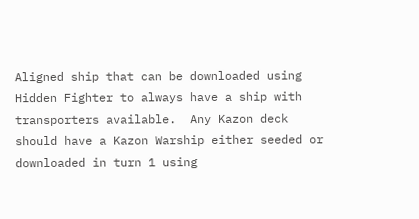Aligned ship that can be downloaded using Hidden Fighter to always have a ship with transporters available.  Any Kazon deck should have a Kazon Warship either seeded or downloaded in turn 1 using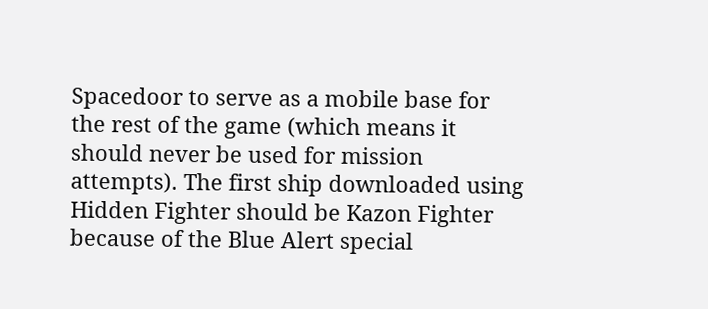Spacedoor to serve as a mobile base for the rest of the game (which means it should never be used for mission attempts). The first ship downloaded using Hidden Fighter should be Kazon Fighter because of the Blue Alert special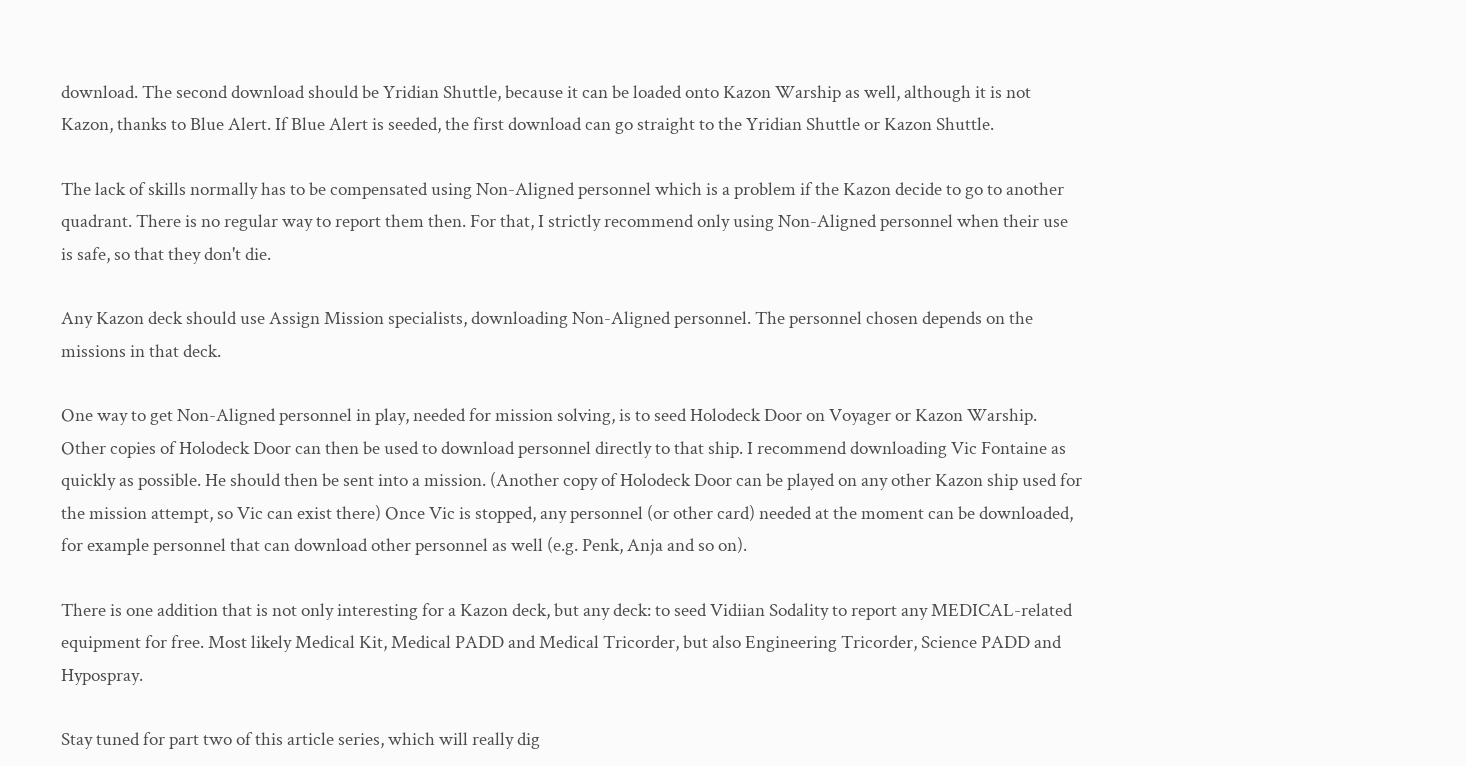download. The second download should be Yridian Shuttle, because it can be loaded onto Kazon Warship as well, although it is not Kazon, thanks to Blue Alert. If Blue Alert is seeded, the first download can go straight to the Yridian Shuttle or Kazon Shuttle.

The lack of skills normally has to be compensated using Non-Aligned personnel which is a problem if the Kazon decide to go to another quadrant. There is no regular way to report them then. For that, I strictly recommend only using Non-Aligned personnel when their use is safe, so that they don't die.

Any Kazon deck should use Assign Mission specialists, downloading Non-Aligned personnel. The personnel chosen depends on the missions in that deck.

One way to get Non-Aligned personnel in play, needed for mission solving, is to seed Holodeck Door on Voyager or Kazon Warship. Other copies of Holodeck Door can then be used to download personnel directly to that ship. I recommend downloading Vic Fontaine as quickly as possible. He should then be sent into a mission. (Another copy of Holodeck Door can be played on any other Kazon ship used for the mission attempt, so Vic can exist there) Once Vic is stopped, any personnel (or other card) needed at the moment can be downloaded, for example personnel that can download other personnel as well (e.g. Penk, Anja and so on).

There is one addition that is not only interesting for a Kazon deck, but any deck: to seed Vidiian Sodality to report any MEDICAL-related equipment for free. Most likely Medical Kit, Medical PADD and Medical Tricorder, but also Engineering Tricorder, Science PADD and Hypospray.

Stay tuned for part two of this article series, which will really dig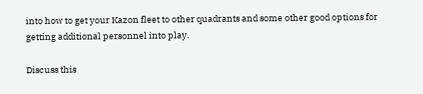into how to get your Kazon fleet to other quadrants and some other good options for getting additional personnel into play.

Discuss this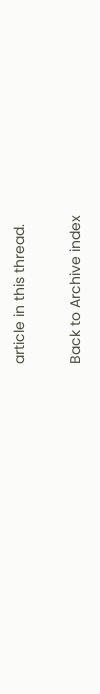article in this thread.

Back to Archive index